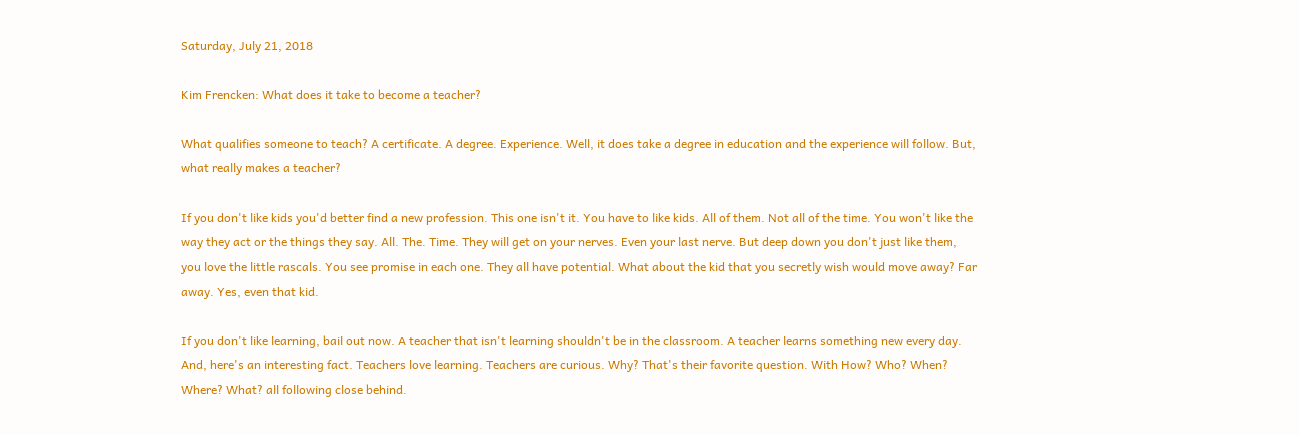Saturday, July 21, 2018

Kim Frencken: What does it take to become a teacher?

What qualifies someone to teach? A certificate. A degree. Experience. Well, it does take a degree in education and the experience will follow. But, what really makes a teacher?

If you don't like kids you'd better find a new profession. This one isn't it. You have to like kids. All of them. Not all of the time. You won't like the way they act or the things they say. All. The. Time. They will get on your nerves. Even your last nerve. But deep down you don't just like them, you love the little rascals. You see promise in each one. They all have potential. What about the kid that you secretly wish would move away? Far away. Yes, even that kid.

If you don't like learning, bail out now. A teacher that isn't learning shouldn't be in the classroom. A teacher learns something new every day. And, here's an interesting fact. Teachers love learning. Teachers are curious. Why? That's their favorite question. With How? Who? When? Where? What? all following close behind.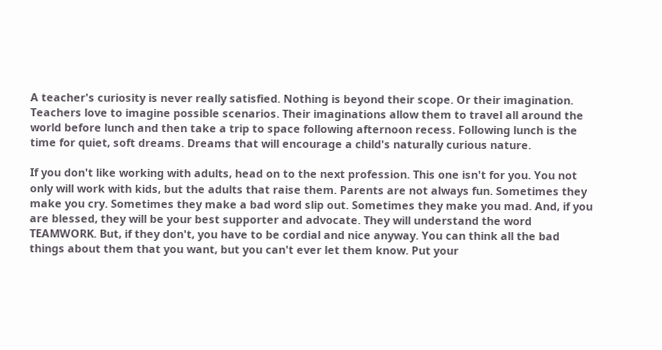A teacher's curiosity is never really satisfied. Nothing is beyond their scope. Or their imagination. Teachers love to imagine possible scenarios. Their imaginations allow them to travel all around the world before lunch and then take a trip to space following afternoon recess. Following lunch is the time for quiet, soft dreams. Dreams that will encourage a child's naturally curious nature.

If you don't like working with adults, head on to the next profession. This one isn't for you. You not only will work with kids, but the adults that raise them. Parents are not always fun. Sometimes they make you cry. Sometimes they make a bad word slip out. Sometimes they make you mad. And, if you are blessed, they will be your best supporter and advocate. They will understand the word TEAMWORK. But, if they don't, you have to be cordial and nice anyway. You can think all the bad things about them that you want, but you can't ever let them know. Put your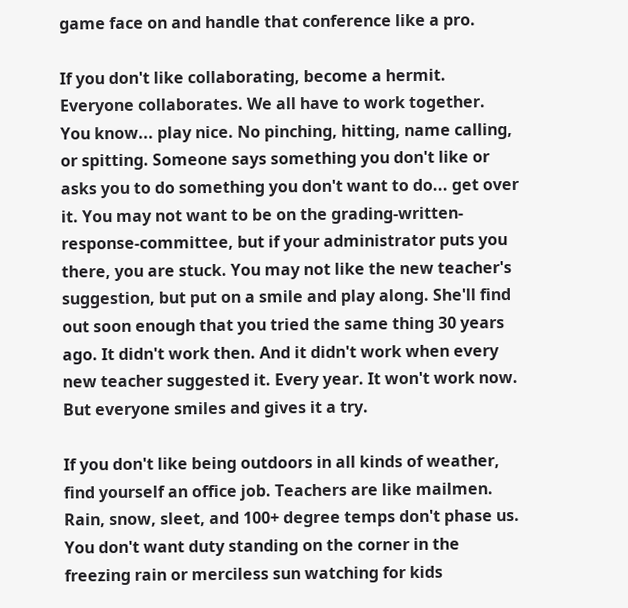game face on and handle that conference like a pro.

If you don't like collaborating, become a hermit. Everyone collaborates. We all have to work together. You know... play nice. No pinching, hitting, name calling, or spitting. Someone says something you don't like or asks you to do something you don't want to do... get over it. You may not want to be on the grading-written-response-committee, but if your administrator puts you there, you are stuck. You may not like the new teacher's suggestion, but put on a smile and play along. She'll find out soon enough that you tried the same thing 30 years ago. It didn't work then. And it didn't work when every new teacher suggested it. Every year. It won't work now. But everyone smiles and gives it a try.

If you don't like being outdoors in all kinds of weather, find yourself an office job. Teachers are like mailmen. Rain, snow, sleet, and 100+ degree temps don't phase us. You don't want duty standing on the corner in the freezing rain or merciless sun watching for kids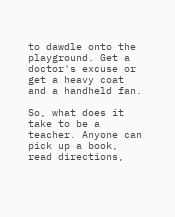to dawdle onto the playground. Get a doctor's excuse or get a heavy coat and a handheld fan.

So, what does it take to be a teacher. Anyone can pick up a book, read directions,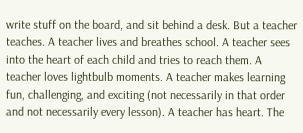write stuff on the board, and sit behind a desk. But a teacher teaches. A teacher lives and breathes school. A teacher sees into the heart of each child and tries to reach them. A teacher loves lightbulb moments. A teacher makes learning fun, challenging, and exciting (not necessarily in that order and not necessarily every lesson). A teacher has heart. The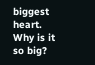biggest heart. Why is it so big?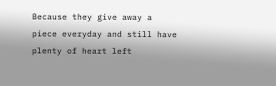Because they give away a piece everyday and still have plenty of heart left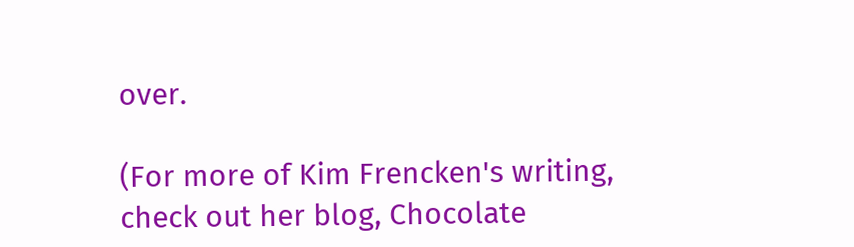over.

(For more of Kim Frencken's writing, check out her blog, Chocolate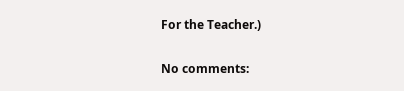For the Teacher.)

No comments: